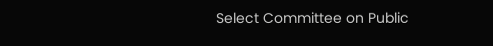Select Committee on Public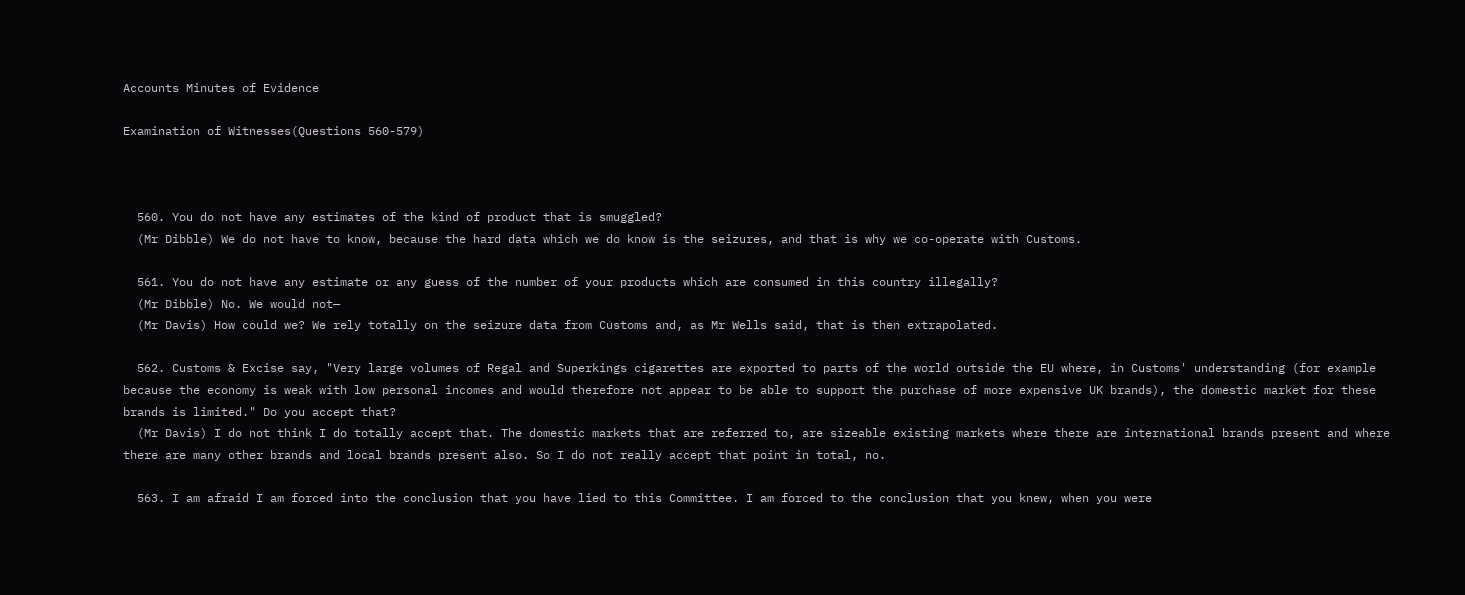Accounts Minutes of Evidence

Examination of Witnesses(Questions 560-579)



  560. You do not have any estimates of the kind of product that is smuggled?
  (Mr Dibble) We do not have to know, because the hard data which we do know is the seizures, and that is why we co-operate with Customs.

  561. You do not have any estimate or any guess of the number of your products which are consumed in this country illegally?
  (Mr Dibble) No. We would not—
  (Mr Davis) How could we? We rely totally on the seizure data from Customs and, as Mr Wells said, that is then extrapolated.

  562. Customs & Excise say, "Very large volumes of Regal and Superkings cigarettes are exported to parts of the world outside the EU where, in Customs' understanding (for example because the economy is weak with low personal incomes and would therefore not appear to be able to support the purchase of more expensive UK brands), the domestic market for these brands is limited." Do you accept that?
  (Mr Davis) I do not think I do totally accept that. The domestic markets that are referred to, are sizeable existing markets where there are international brands present and where there are many other brands and local brands present also. So I do not really accept that point in total, no.

  563. I am afraid I am forced into the conclusion that you have lied to this Committee. I am forced to the conclusion that you knew, when you were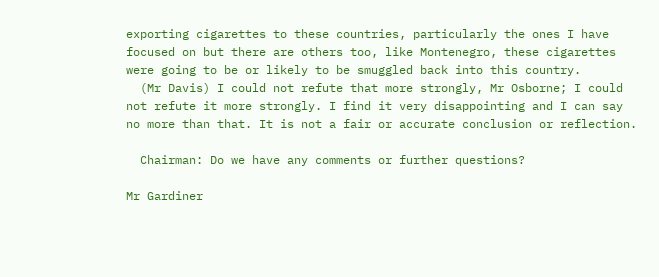exporting cigarettes to these countries, particularly the ones I have focused on but there are others too, like Montenegro, these cigarettes were going to be or likely to be smuggled back into this country.
  (Mr Davis) I could not refute that more strongly, Mr Osborne; I could not refute it more strongly. I find it very disappointing and I can say no more than that. It is not a fair or accurate conclusion or reflection.

  Chairman: Do we have any comments or further questions?

Mr Gardiner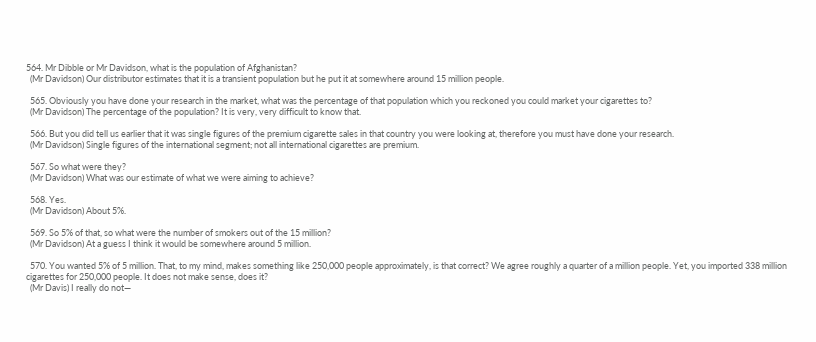564. Mr Dibble or Mr Davidson, what is the population of Afghanistan?
  (Mr Davidson) Our distributor estimates that it is a transient population but he put it at somewhere around 15 million people.

  565. Obviously you have done your research in the market, what was the percentage of that population which you reckoned you could market your cigarettes to?
  (Mr Davidson) The percentage of the population? It is very, very difficult to know that.

  566. But you did tell us earlier that it was single figures of the premium cigarette sales in that country you were looking at, therefore you must have done your research.
  (Mr Davidson) Single figures of the international segment; not all international cigarettes are premium.

  567. So what were they?
  (Mr Davidson) What was our estimate of what we were aiming to achieve?

  568. Yes.
  (Mr Davidson) About 5%.

  569. So 5% of that, so what were the number of smokers out of the 15 million?
  (Mr Davidson) At a guess I think it would be somewhere around 5 million.

  570. You wanted 5% of 5 million. That, to my mind, makes something like 250,000 people approximately, is that correct? We agree roughly a quarter of a million people. Yet, you imported 338 million cigarettes for 250,000 people. It does not make sense, does it?
  (Mr Davis) I really do not—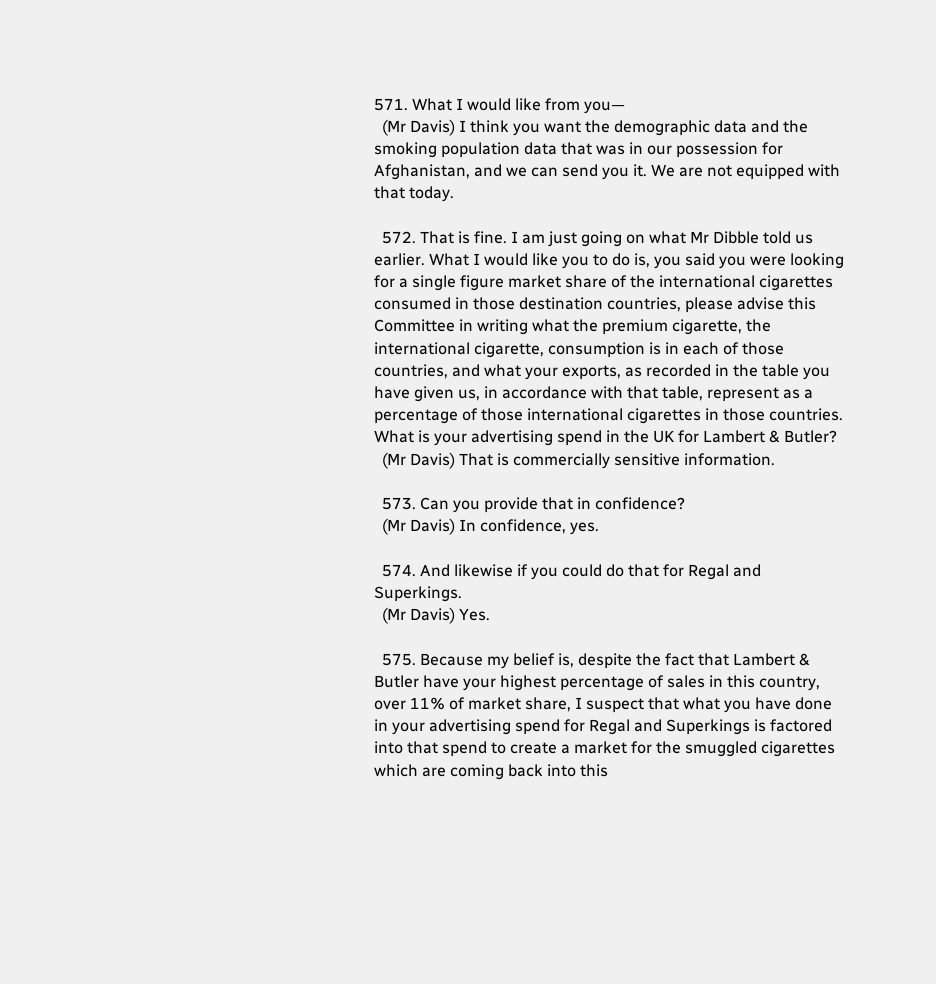571. What I would like from you—
  (Mr Davis) I think you want the demographic data and the smoking population data that was in our possession for Afghanistan, and we can send you it. We are not equipped with that today.

  572. That is fine. I am just going on what Mr Dibble told us earlier. What I would like you to do is, you said you were looking for a single figure market share of the international cigarettes consumed in those destination countries, please advise this Committee in writing what the premium cigarette, the international cigarette, consumption is in each of those countries, and what your exports, as recorded in the table you have given us, in accordance with that table, represent as a percentage of those international cigarettes in those countries. What is your advertising spend in the UK for Lambert & Butler?
  (Mr Davis) That is commercially sensitive information.

  573. Can you provide that in confidence?
  (Mr Davis) In confidence, yes.

  574. And likewise if you could do that for Regal and Superkings.
  (Mr Davis) Yes.

  575. Because my belief is, despite the fact that Lambert & Butler have your highest percentage of sales in this country, over 11% of market share, I suspect that what you have done in your advertising spend for Regal and Superkings is factored into that spend to create a market for the smuggled cigarettes which are coming back into this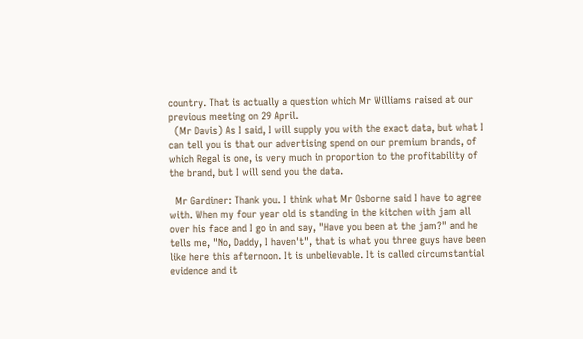country. That is actually a question which Mr Williams raised at our previous meeting on 29 April.
  (Mr Davis) As I said, I will supply you with the exact data, but what I can tell you is that our advertising spend on our premium brands, of which Regal is one, is very much in proportion to the profitability of the brand, but I will send you the data.

  Mr Gardiner: Thank you. I think what Mr Osborne said I have to agree with. When my four year old is standing in the kitchen with jam all over his face and I go in and say, "Have you been at the jam?" and he tells me, "No, Daddy, I haven't", that is what you three guys have been like here this afternoon. It is unbelievable. It is called circumstantial evidence and it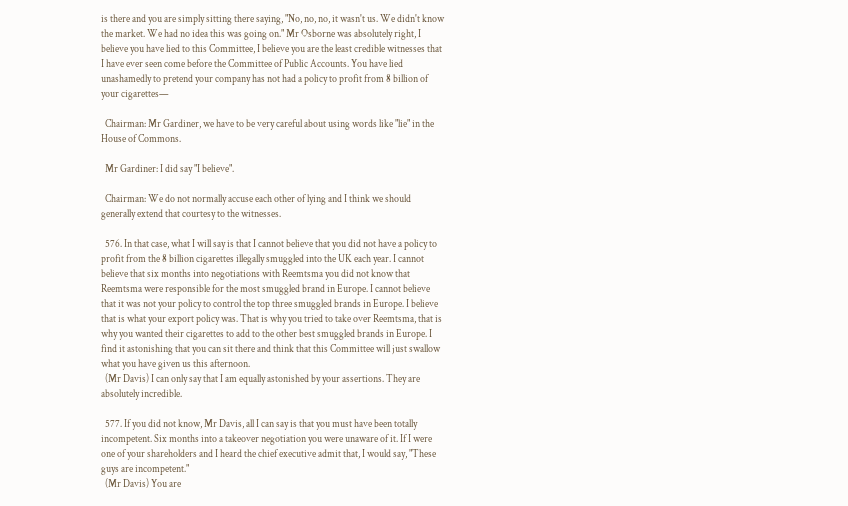is there and you are simply sitting there saying, "No, no, no, it wasn't us. We didn't know the market. We had no idea this was going on." Mr Osborne was absolutely right, I believe you have lied to this Committee, I believe you are the least credible witnesses that I have ever seen come before the Committee of Public Accounts. You have lied unashamedly to pretend your company has not had a policy to profit from 8 billion of your cigarettes—

  Chairman: Mr Gardiner, we have to be very careful about using words like "lie" in the House of Commons.

  Mr Gardiner: I did say "I believe".

  Chairman: We do not normally accuse each other of lying and I think we should generally extend that courtesy to the witnesses.

  576. In that case, what I will say is that I cannot believe that you did not have a policy to profit from the 8 billion cigarettes illegally smuggled into the UK each year. I cannot believe that six months into negotiations with Reemtsma you did not know that Reemtsma were responsible for the most smuggled brand in Europe. I cannot believe that it was not your policy to control the top three smuggled brands in Europe. I believe that is what your export policy was. That is why you tried to take over Reemtsma, that is why you wanted their cigarettes to add to the other best smuggled brands in Europe. I find it astonishing that you can sit there and think that this Committee will just swallow what you have given us this afternoon.
  (Mr Davis) I can only say that I am equally astonished by your assertions. They are absolutely incredible.

  577. If you did not know, Mr Davis, all I can say is that you must have been totally incompetent. Six months into a takeover negotiation you were unaware of it. If I were one of your shareholders and I heard the chief executive admit that, I would say, "These guys are incompetent."
  (Mr Davis) You are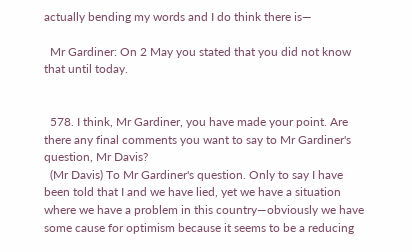actually bending my words and I do think there is—

  Mr Gardiner: On 2 May you stated that you did not know that until today.


  578. I think, Mr Gardiner, you have made your point. Are there any final comments you want to say to Mr Gardiner's question, Mr Davis?
  (Mr Davis) To Mr Gardiner's question. Only to say I have been told that I and we have lied, yet we have a situation where we have a problem in this country—obviously we have some cause for optimism because it seems to be a reducing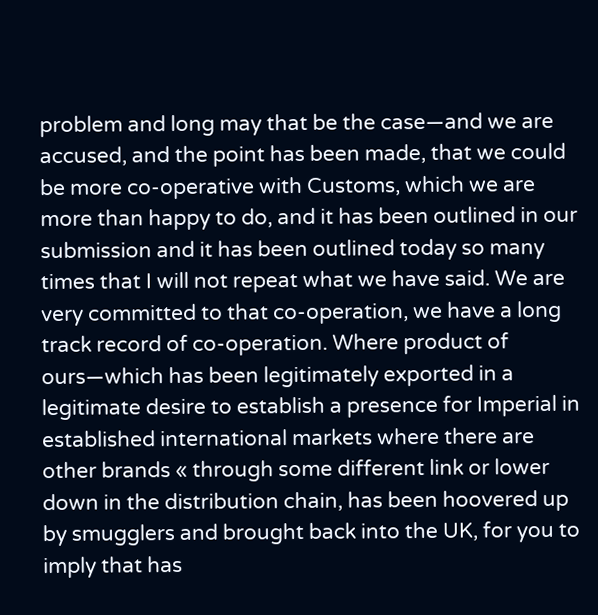problem and long may that be the case—and we are accused, and the point has been made, that we could be more co-operative with Customs, which we are more than happy to do, and it has been outlined in our submission and it has been outlined today so many times that I will not repeat what we have said. We are very committed to that co-operation, we have a long track record of co-operation. Where product of ours—which has been legitimately exported in a legitimate desire to establish a presence for Imperial in established international markets where there are other brands « through some different link or lower down in the distribution chain, has been hoovered up by smugglers and brought back into the UK, for you to imply that has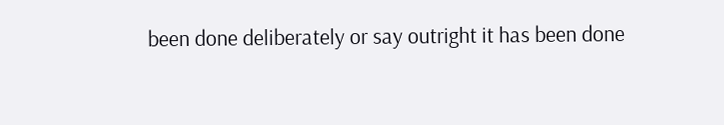been done deliberately or say outright it has been done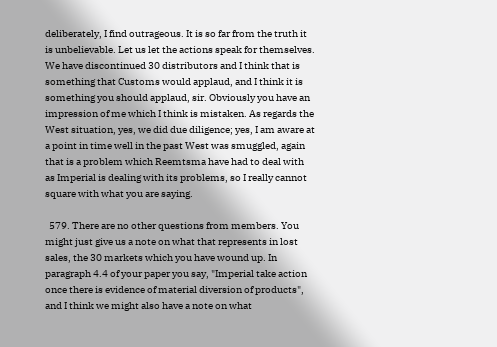deliberately, I find outrageous. It is so far from the truth it is unbelievable. Let us let the actions speak for themselves. We have discontinued 30 distributors and I think that is something that Customs would applaud, and I think it is something you should applaud, sir. Obviously you have an impression of me which I think is mistaken. As regards the West situation, yes, we did due diligence; yes, I am aware at a point in time well in the past West was smuggled, again that is a problem which Reemtsma have had to deal with as Imperial is dealing with its problems, so I really cannot square with what you are saying.

  579. There are no other questions from members. You might just give us a note on what that represents in lost sales, the 30 markets which you have wound up. In paragraph 4.4 of your paper you say, "Imperial take action once there is evidence of material diversion of products", and I think we might also have a note on what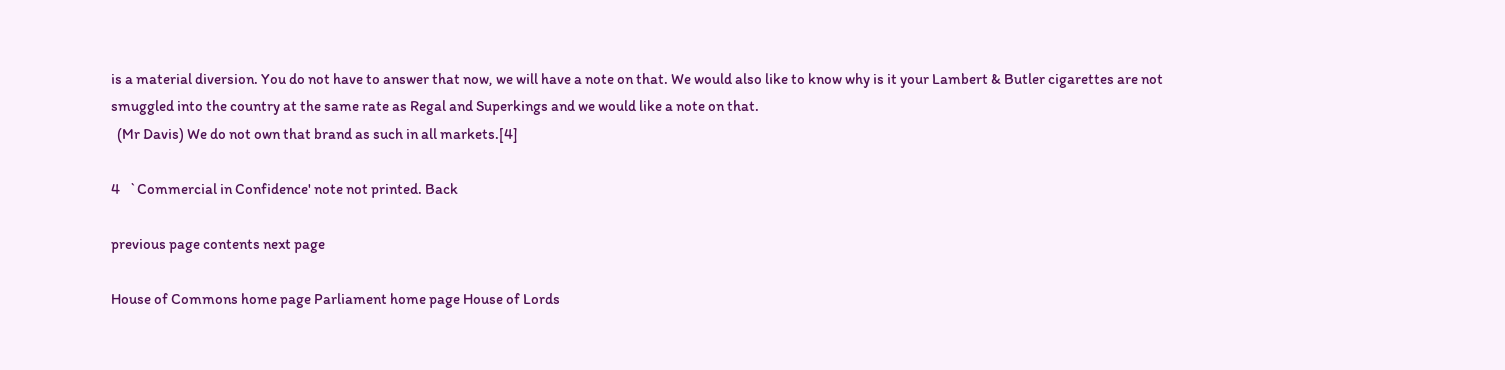is a material diversion. You do not have to answer that now, we will have a note on that. We would also like to know why is it your Lambert & Butler cigarettes are not smuggled into the country at the same rate as Regal and Superkings and we would like a note on that.
  (Mr Davis) We do not own that brand as such in all markets.[4]

4   `Commercial in Confidence' note not printed. Back

previous page contents next page

House of Commons home page Parliament home page House of Lords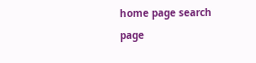home page search page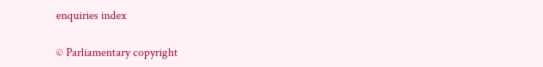enquiries index

© Parliamentary copyright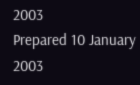2003
Prepared 10 January 2003